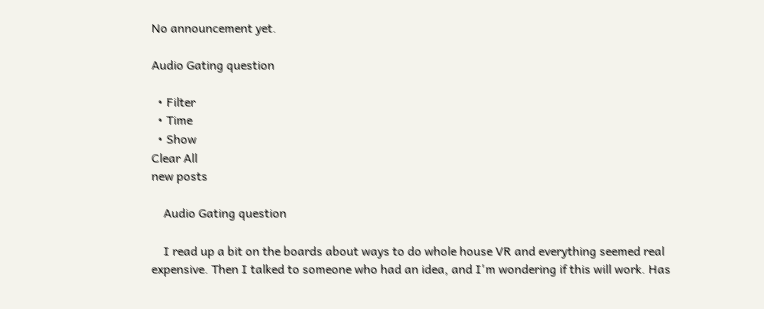No announcement yet.

Audio Gating question

  • Filter
  • Time
  • Show
Clear All
new posts

    Audio Gating question

    I read up a bit on the boards about ways to do whole house VR and everything seemed real expensive. Then I talked to someone who had an idea, and I'm wondering if this will work. Has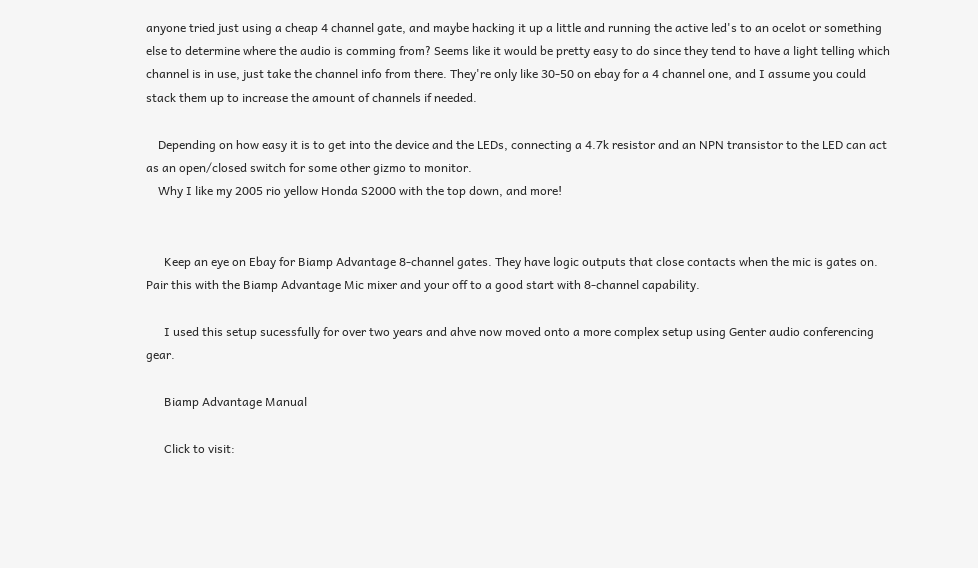anyone tried just using a cheap 4 channel gate, and maybe hacking it up a little and running the active led's to an ocelot or something else to determine where the audio is comming from? Seems like it would be pretty easy to do since they tend to have a light telling which channel is in use, just take the channel info from there. They're only like 30-50 on ebay for a 4 channel one, and I assume you could stack them up to increase the amount of channels if needed.

    Depending on how easy it is to get into the device and the LEDs, connecting a 4.7k resistor and an NPN transistor to the LED can act as an open/closed switch for some other gizmo to monitor.
    Why I like my 2005 rio yellow Honda S2000 with the top down, and more!


      Keep an eye on Ebay for Biamp Advantage 8-channel gates. They have logic outputs that close contacts when the mic is gates on. Pair this with the Biamp Advantage Mic mixer and your off to a good start with 8-channel capability.

      I used this setup sucessfully for over two years and ahve now moved onto a more complex setup using Genter audio conferencing gear.

      Biamp Advantage Manual

      Click to visit: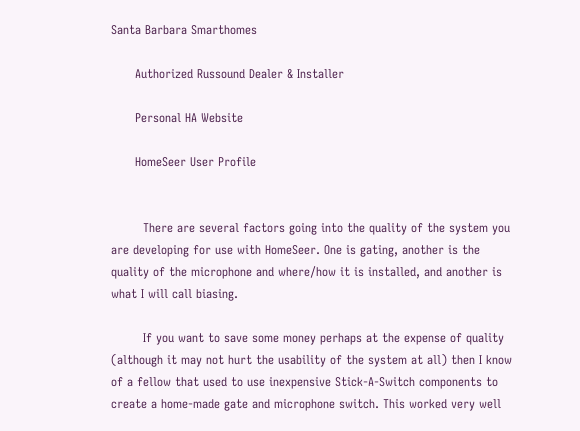Santa Barbara Smarthomes

      Authorized Russound Dealer & Installer

      Personal HA Website

      HomeSeer User Profile


        There are several factors going into the quality of the system you are developing for use with HomeSeer. One is gating, another is the quality of the microphone and where/how it is installed, and another is what I will call biasing.

        If you want to save some money perhaps at the expense of quality (although it may not hurt the usability of the system at all) then I know of a fellow that used to use inexpensive Stick-A-Switch components to create a home-made gate and microphone switch. This worked very well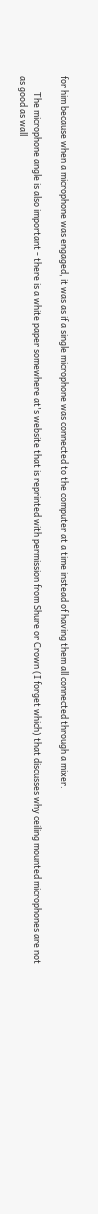for him because when a microphone was engaged, it was as if a single microphone was connected to the computer at a time instead of having them all connected through a mixer.

        The microphone angle is also important - there is a white paper somewhere at's website that is reprinted with permission from Shure or Crown (I forget which) that discusses why ceiling mounted microphones are not as good as wall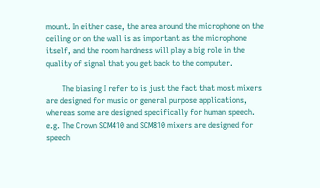mount. In either case, the area around the microphone on the ceiling or on the wall is as important as the microphone itself, and the room hardness will play a big role in the quality of signal that you get back to the computer.

        The biasing I refer to is just the fact that most mixers are designed for music or general purpose applications, whereas some are designed specifically for human speech. e.g. The Crown SCM410 and SCM810 mixers are designed for speech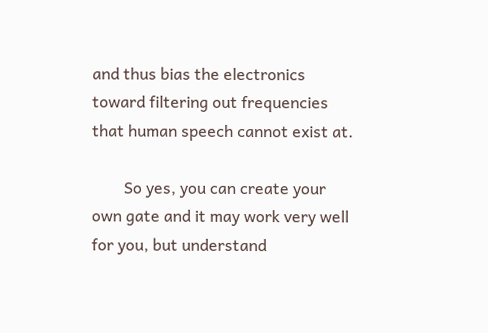and thus bias the electronics toward filtering out frequencies that human speech cannot exist at.

        So yes, you can create your own gate and it may work very well for you, but understand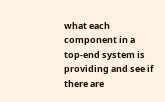what each component in a top-end system is providing and see if there are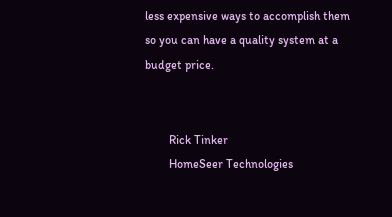less expensive ways to accomplish them so you can have a quality system at a budget price.


        Rick Tinker
        HomeSeer Technologies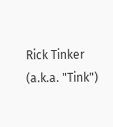Rick Tinker (a.k.a. "Tink")